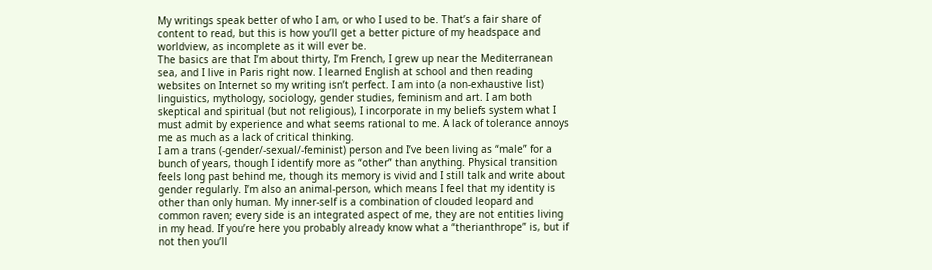My writings speak better of who I am, or who I used to be. That’s a fair share of content to read, but this is how you’ll get a better picture of my headspace and worldview, as incomplete as it will ever be.
The basics are that I’m about thirty, I’m French, I grew up near the Mediterranean sea, and I live in Paris right now. I learned English at school and then reading websites on Internet so my writing isn’t perfect. I am into (a non-exhaustive list) linguistics, mythology, sociology, gender studies, feminism and art. I am both skeptical and spiritual (but not religious), I incorporate in my beliefs system what I must admit by experience and what seems rational to me. A lack of tolerance annoys me as much as a lack of critical thinking.
I am a trans (-gender/-sexual/-feminist) person and I’ve been living as “male” for a bunch of years, though I identify more as “other” than anything. Physical transition feels long past behind me, though its memory is vivid and I still talk and write about gender regularly. I’m also an animal-person, which means I feel that my identity is other than only human. My inner-self is a combination of clouded leopard and common raven; every side is an integrated aspect of me, they are not entities living in my head. If you’re here you probably already know what a “therianthrope” is, but if not then you’ll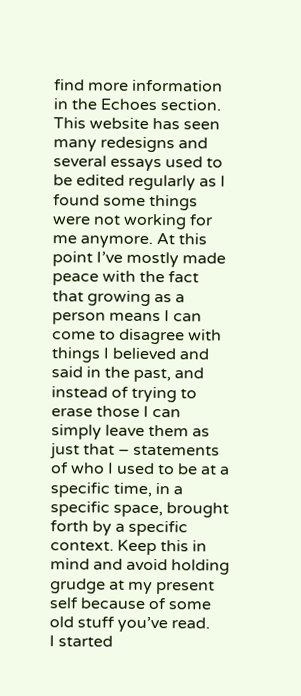find more information in the Echoes section.
This website has seen many redesigns and several essays used to be edited regularly as I found some things were not working for me anymore. At this point I’ve mostly made peace with the fact that growing as a person means I can come to disagree with things I believed and said in the past, and instead of trying to erase those I can simply leave them as just that – statements of who I used to be at a specific time, in a specific space, brought forth by a specific context. Keep this in mind and avoid holding grudge at my present self because of some old stuff you’ve read.
I started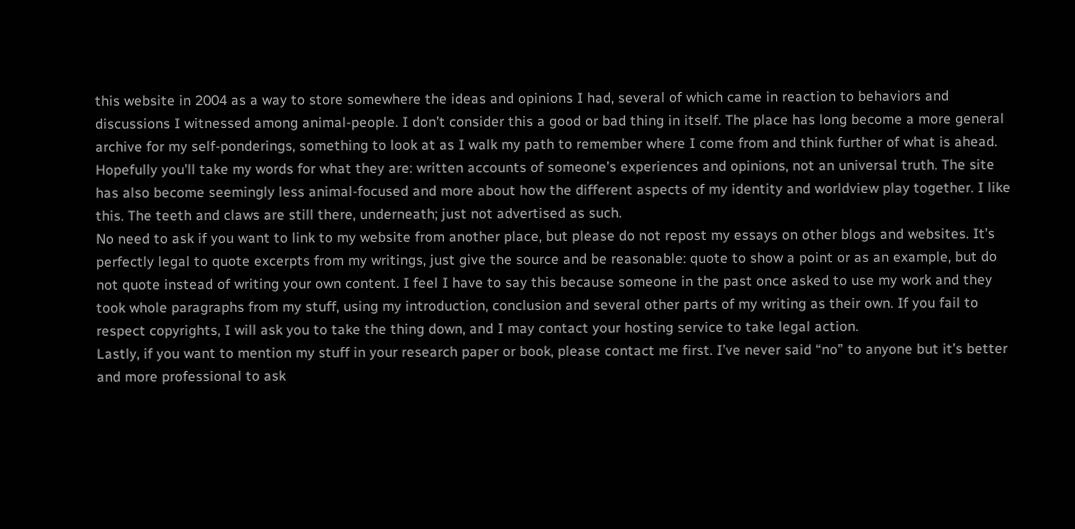this website in 2004 as a way to store somewhere the ideas and opinions I had, several of which came in reaction to behaviors and discussions I witnessed among animal-people. I don’t consider this a good or bad thing in itself. The place has long become a more general archive for my self-ponderings, something to look at as I walk my path to remember where I come from and think further of what is ahead.
Hopefully you’ll take my words for what they are: written accounts of someone’s experiences and opinions, not an universal truth. The site has also become seemingly less animal-focused and more about how the different aspects of my identity and worldview play together. I like this. The teeth and claws are still there, underneath; just not advertised as such.
No need to ask if you want to link to my website from another place, but please do not repost my essays on other blogs and websites. It’s perfectly legal to quote excerpts from my writings, just give the source and be reasonable: quote to show a point or as an example, but do not quote instead of writing your own content. I feel I have to say this because someone in the past once asked to use my work and they took whole paragraphs from my stuff, using my introduction, conclusion and several other parts of my writing as their own. If you fail to respect copyrights, I will ask you to take the thing down, and I may contact your hosting service to take legal action.
Lastly, if you want to mention my stuff in your research paper or book, please contact me first. I’ve never said “no” to anyone but it’s better and more professional to ask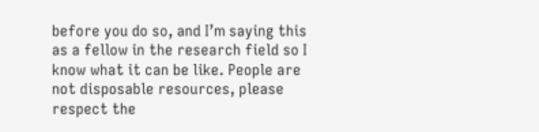before you do so, and I’m saying this as a fellow in the research field so I know what it can be like. People are not disposable resources, please respect the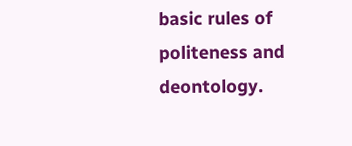basic rules of politeness and deontology.